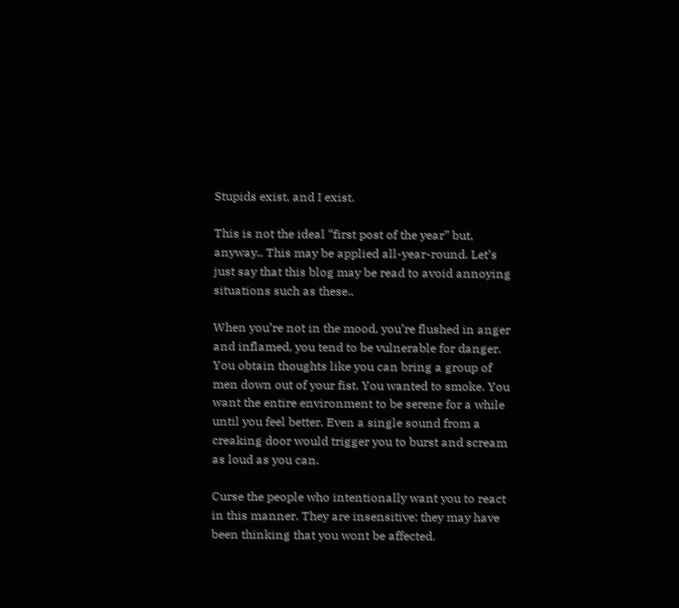Stupids exist, and I exist.

This is not the ideal “first post of the year” but, anyway.. This may be applied all-year-round. Let’s just say that this blog may be read to avoid annoying situations such as these..

When you’re not in the mood, you’re flushed in anger and inflamed, you tend to be vulnerable for danger. You obtain thoughts like you can bring a group of men down out of your fist. You wanted to smoke. You want the entire environment to be serene for a while until you feel better. Even a single sound from a creaking door would trigger you to burst and scream as loud as you can.

Curse the people who intentionally want you to react in this manner. They are insensitive; they may have been thinking that you wont be affected.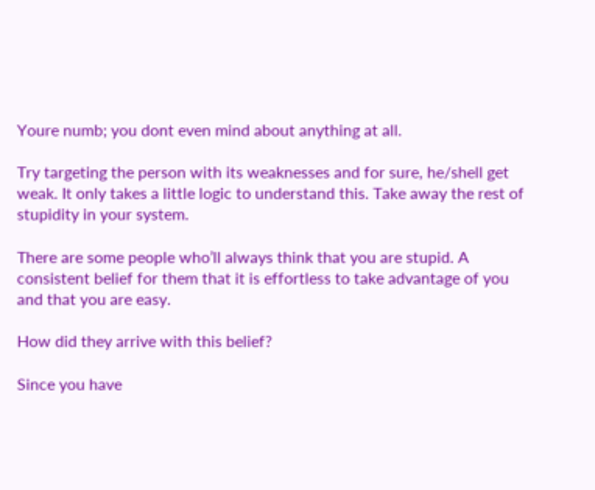Youre numb; you dont even mind about anything at all.

Try targeting the person with its weaknesses and for sure, he/shell get weak. It only takes a little logic to understand this. Take away the rest of stupidity in your system.

There are some people who’ll always think that you are stupid. A consistent belief for them that it is effortless to take advantage of you and that you are easy.

How did they arrive with this belief?

Since you have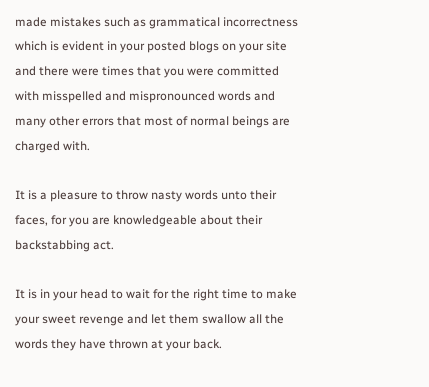made mistakes such as grammatical incorrectness which is evident in your posted blogs on your site and there were times that you were committed with misspelled and mispronounced words and many other errors that most of normal beings are charged with.

It is a pleasure to throw nasty words unto their faces, for you are knowledgeable about their backstabbing act.

It is in your head to wait for the right time to make your sweet revenge and let them swallow all the words they have thrown at your back.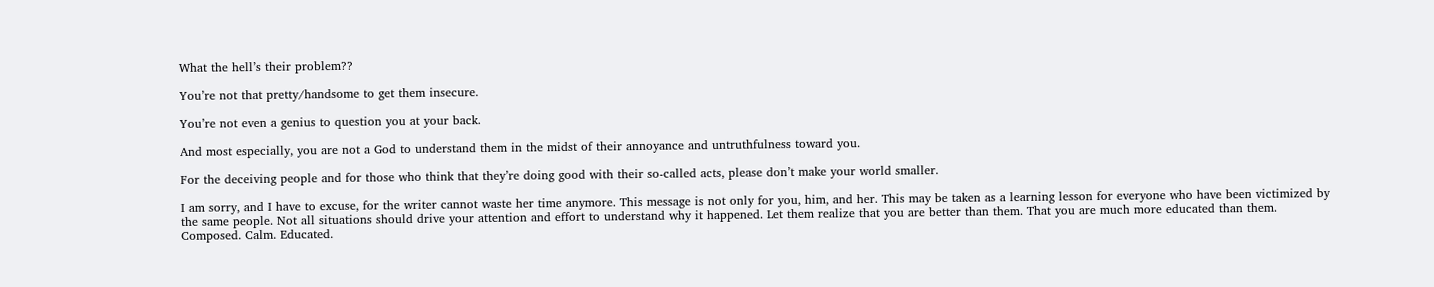What the hell’s their problem??

You’re not that pretty/handsome to get them insecure.

You’re not even a genius to question you at your back.

And most especially, you are not a God to understand them in the midst of their annoyance and untruthfulness toward you.

For the deceiving people and for those who think that they’re doing good with their so-called acts, please don’t make your world smaller.

I am sorry, and I have to excuse, for the writer cannot waste her time anymore. This message is not only for you, him, and her. This may be taken as a learning lesson for everyone who have been victimized by the same people. Not all situations should drive your attention and effort to understand why it happened. Let them realize that you are better than them. That you are much more educated than them. Composed. Calm. Educated.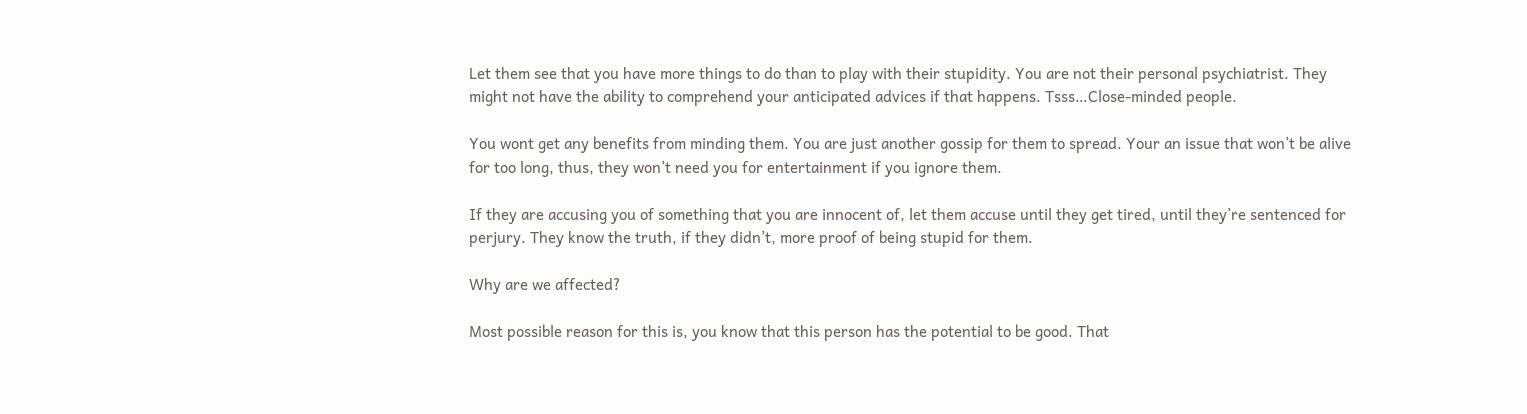Let them see that you have more things to do than to play with their stupidity. You are not their personal psychiatrist. They might not have the ability to comprehend your anticipated advices if that happens. Tsss…Close-minded people.

You wont get any benefits from minding them. You are just another gossip for them to spread. Your an issue that won’t be alive for too long, thus, they won’t need you for entertainment if you ignore them.

If they are accusing you of something that you are innocent of, let them accuse until they get tired, until they’re sentenced for perjury. They know the truth, if they didn’t, more proof of being stupid for them.

Why are we affected?

Most possible reason for this is, you know that this person has the potential to be good. That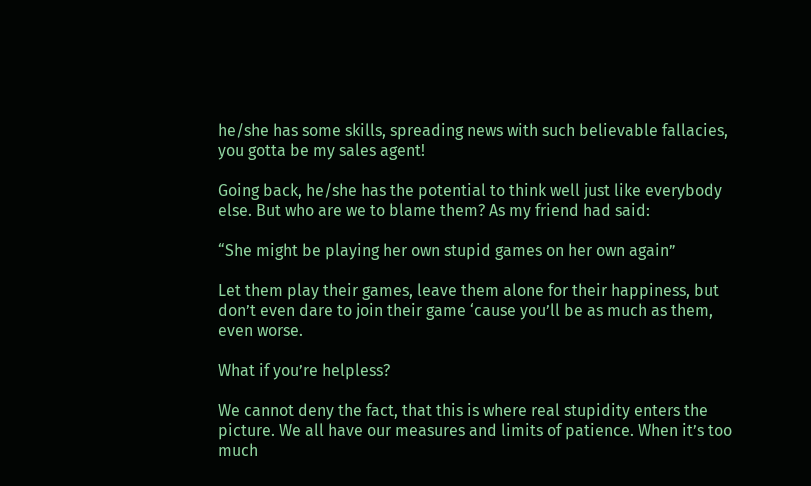he/she has some skills, spreading news with such believable fallacies, you gotta be my sales agent!

Going back, he/she has the potential to think well just like everybody else. But who are we to blame them? As my friend had said:

“She might be playing her own stupid games on her own again”

Let them play their games, leave them alone for their happiness, but don’t even dare to join their game ‘cause you’ll be as much as them, even worse.

What if you’re helpless?

We cannot deny the fact, that this is where real stupidity enters the picture. We all have our measures and limits of patience. When it’s too much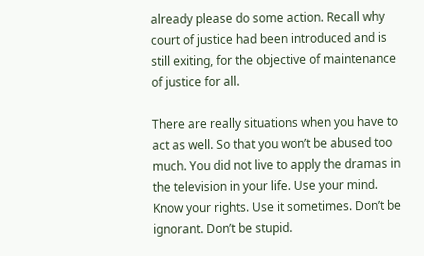already please do some action. Recall why court of justice had been introduced and is still exiting, for the objective of maintenance of justice for all.

There are really situations when you have to act as well. So that you won’t be abused too much. You did not live to apply the dramas in the television in your life. Use your mind. Know your rights. Use it sometimes. Don’t be ignorant. Don’t be stupid.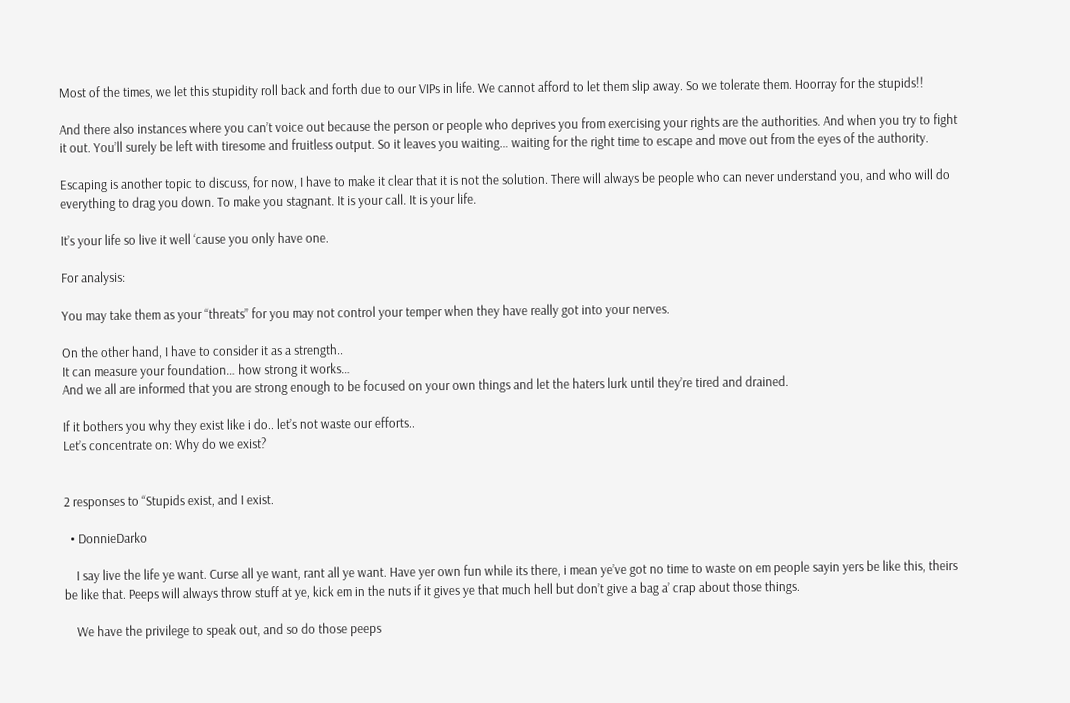Most of the times, we let this stupidity roll back and forth due to our VIPs in life. We cannot afford to let them slip away. So we tolerate them. Hoorray for the stupids!!

And there also instances where you can’t voice out because the person or people who deprives you from exercising your rights are the authorities. And when you try to fight it out. You’ll surely be left with tiresome and fruitless output. So it leaves you waiting… waiting for the right time to escape and move out from the eyes of the authority.

Escaping is another topic to discuss, for now, I have to make it clear that it is not the solution. There will always be people who can never understand you, and who will do everything to drag you down. To make you stagnant. It is your call. It is your life.

It’s your life so live it well ‘cause you only have one.

For analysis:

You may take them as your “threats” for you may not control your temper when they have really got into your nerves.

On the other hand, I have to consider it as a strength..
It can measure your foundation… how strong it works…
And we all are informed that you are strong enough to be focused on your own things and let the haters lurk until they’re tired and drained.

If it bothers you why they exist like i do.. let’s not waste our efforts..
Let’s concentrate on: Why do we exist?


2 responses to “Stupids exist, and I exist.

  • DonnieDarko

    I say live the life ye want. Curse all ye want, rant all ye want. Have yer own fun while its there, i mean ye’ve got no time to waste on em people sayin yers be like this, theirs be like that. Peeps will always throw stuff at ye, kick em in the nuts if it gives ye that much hell but don’t give a bag a’ crap about those things.

    We have the privilege to speak out, and so do those peeps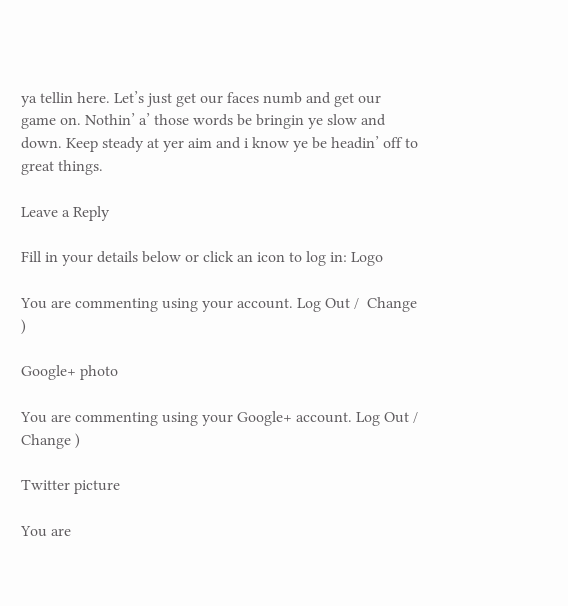ya tellin here. Let’s just get our faces numb and get our game on. Nothin’ a’ those words be bringin ye slow and down. Keep steady at yer aim and i know ye be headin’ off to great things.

Leave a Reply

Fill in your details below or click an icon to log in: Logo

You are commenting using your account. Log Out /  Change )

Google+ photo

You are commenting using your Google+ account. Log Out /  Change )

Twitter picture

You are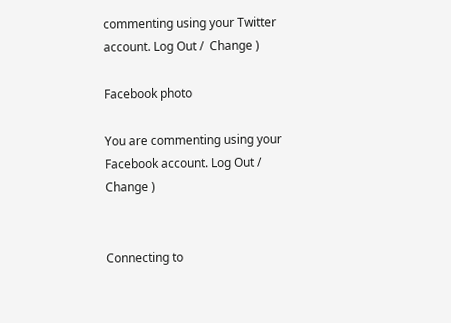commenting using your Twitter account. Log Out /  Change )

Facebook photo

You are commenting using your Facebook account. Log Out /  Change )


Connecting to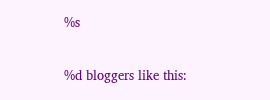%s

%d bloggers like this: